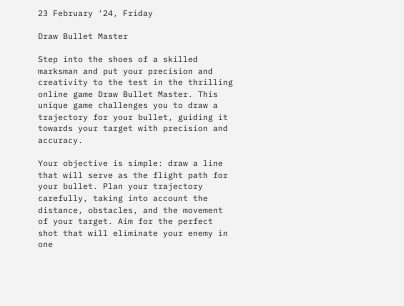23 February ‘24, Friday

Draw Bullet Master

Step into the shoes of a skilled marksman and put your precision and creativity to the test in the thrilling online game Draw Bullet Master. This unique game challenges you to draw a trajectory for your bullet, guiding it towards your target with precision and accuracy.

Your objective is simple: draw a line that will serve as the flight path for your bullet. Plan your trajectory carefully, taking into account the distance, obstacles, and the movement of your target. Aim for the perfect shot that will eliminate your enemy in one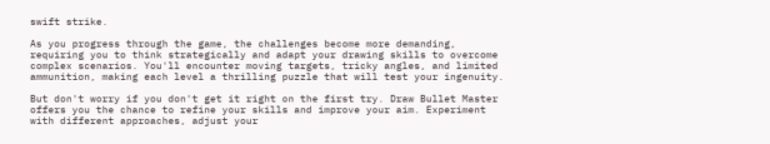swift strike.

As you progress through the game, the challenges become more demanding, requiring you to think strategically and adapt your drawing skills to overcome complex scenarios. You'll encounter moving targets, tricky angles, and limited ammunition, making each level a thrilling puzzle that will test your ingenuity.

But don't worry if you don't get it right on the first try. Draw Bullet Master offers you the chance to refine your skills and improve your aim. Experiment with different approaches, adjust your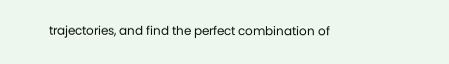trajectories, and find the perfect combination of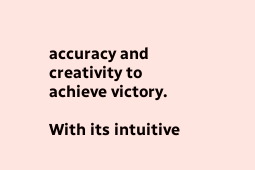accuracy and creativity to achieve victory.

With its intuitive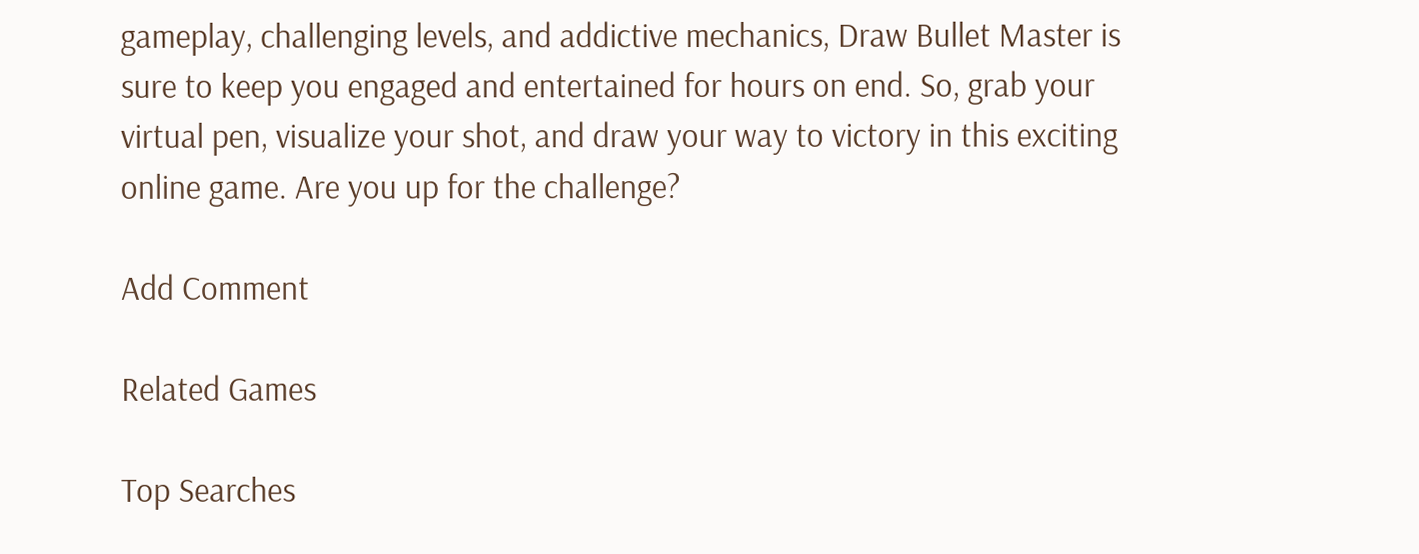gameplay, challenging levels, and addictive mechanics, Draw Bullet Master is sure to keep you engaged and entertained for hours on end. So, grab your virtual pen, visualize your shot, and draw your way to victory in this exciting online game. Are you up for the challenge?

Add Comment

Related Games

Top Searches